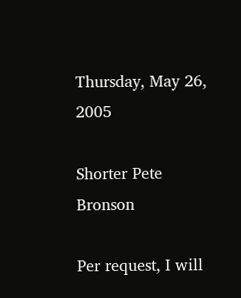Thursday, May 26, 2005

Shorter Pete Bronson

Per request, I will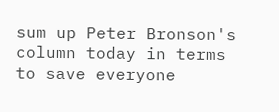sum up Peter Bronson's column today in terms to save everyone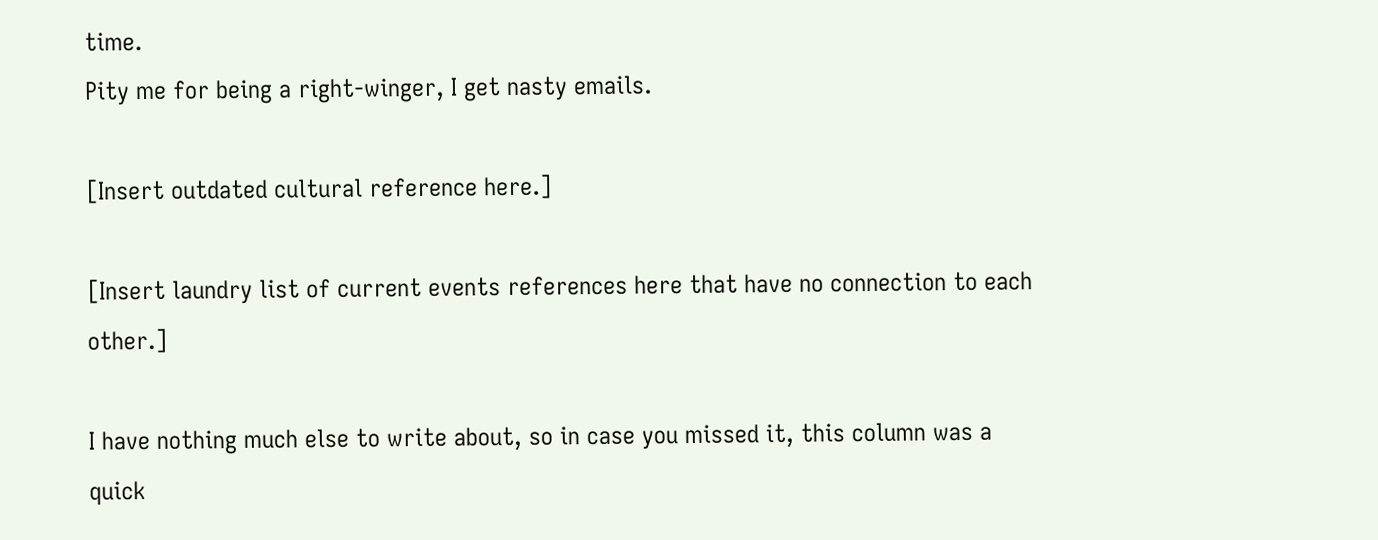time.
Pity me for being a right-winger, I get nasty emails.

[Insert outdated cultural reference here.]

[Insert laundry list of current events references here that have no connection to each other.]

I have nothing much else to write about, so in case you missed it, this column was a quick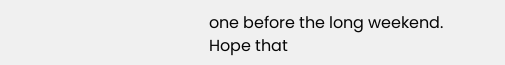one before the long weekend.
Hope that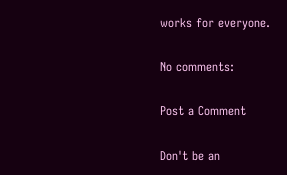works for everyone.

No comments:

Post a Comment

Don't be an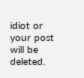idiot or your post will be deleted.